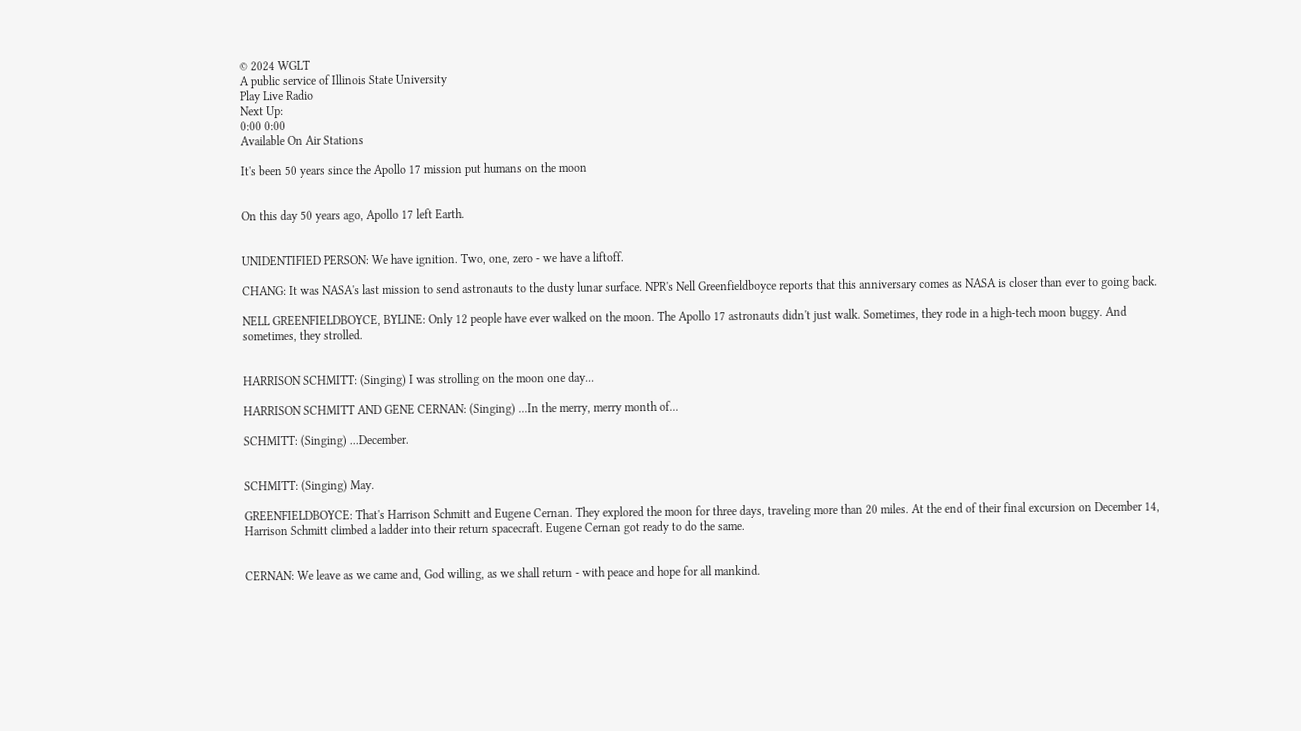© 2024 WGLT
A public service of Illinois State University
Play Live Radio
Next Up:
0:00 0:00
Available On Air Stations

It's been 50 years since the Apollo 17 mission put humans on the moon


On this day 50 years ago, Apollo 17 left Earth.


UNIDENTIFIED PERSON: We have ignition. Two, one, zero - we have a liftoff.

CHANG: It was NASA's last mission to send astronauts to the dusty lunar surface. NPR's Nell Greenfieldboyce reports that this anniversary comes as NASA is closer than ever to going back.

NELL GREENFIELDBOYCE, BYLINE: Only 12 people have ever walked on the moon. The Apollo 17 astronauts didn't just walk. Sometimes, they rode in a high-tech moon buggy. And sometimes, they strolled.


HARRISON SCHMITT: (Singing) I was strolling on the moon one day...

HARRISON SCHMITT AND GENE CERNAN: (Singing) ...In the merry, merry month of...

SCHMITT: (Singing) ...December.


SCHMITT: (Singing) May.

GREENFIELDBOYCE: That's Harrison Schmitt and Eugene Cernan. They explored the moon for three days, traveling more than 20 miles. At the end of their final excursion on December 14, Harrison Schmitt climbed a ladder into their return spacecraft. Eugene Cernan got ready to do the same.


CERNAN: We leave as we came and, God willing, as we shall return - with peace and hope for all mankind.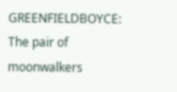GREENFIELDBOYCE: The pair of moonwalkers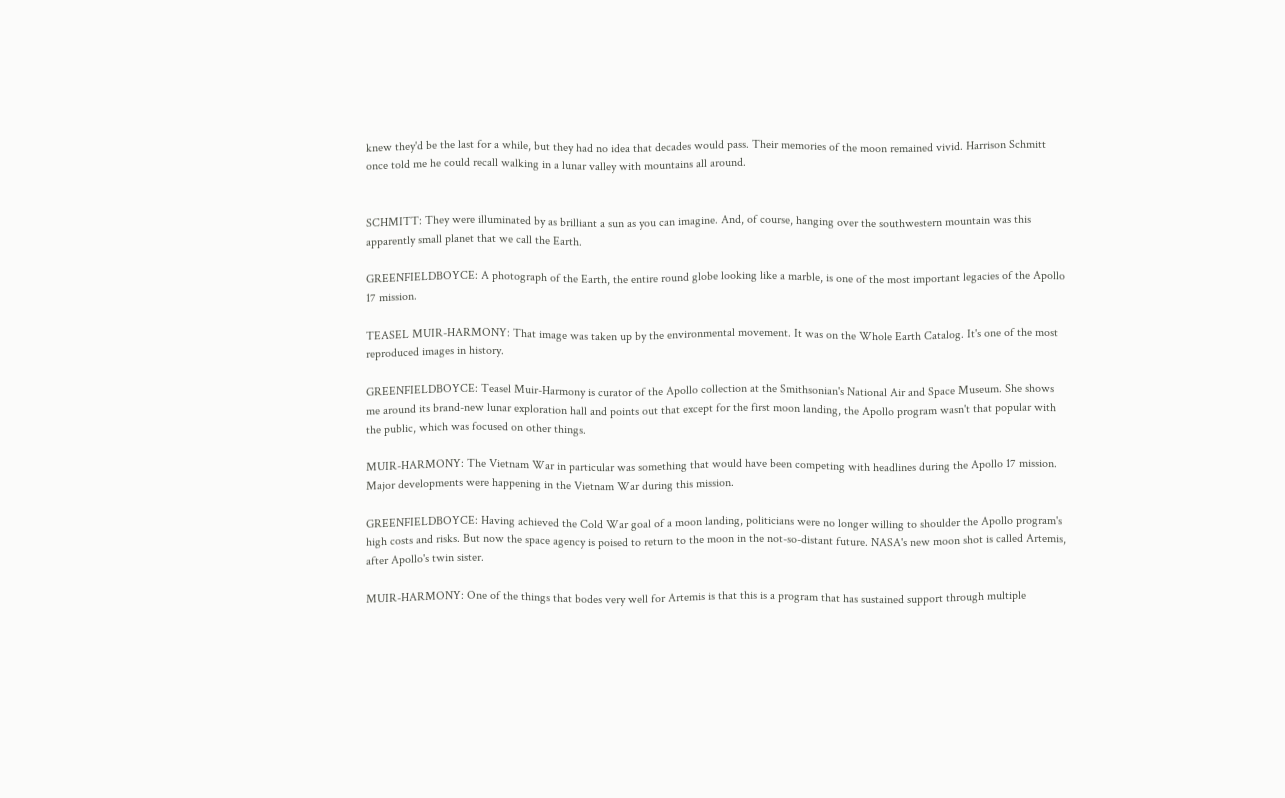knew they'd be the last for a while, but they had no idea that decades would pass. Their memories of the moon remained vivid. Harrison Schmitt once told me he could recall walking in a lunar valley with mountains all around.


SCHMITT: They were illuminated by as brilliant a sun as you can imagine. And, of course, hanging over the southwestern mountain was this apparently small planet that we call the Earth.

GREENFIELDBOYCE: A photograph of the Earth, the entire round globe looking like a marble, is one of the most important legacies of the Apollo 17 mission.

TEASEL MUIR-HARMONY: That image was taken up by the environmental movement. It was on the Whole Earth Catalog. It's one of the most reproduced images in history.

GREENFIELDBOYCE: Teasel Muir-Harmony is curator of the Apollo collection at the Smithsonian's National Air and Space Museum. She shows me around its brand-new lunar exploration hall and points out that except for the first moon landing, the Apollo program wasn't that popular with the public, which was focused on other things.

MUIR-HARMONY: The Vietnam War in particular was something that would have been competing with headlines during the Apollo 17 mission. Major developments were happening in the Vietnam War during this mission.

GREENFIELDBOYCE: Having achieved the Cold War goal of a moon landing, politicians were no longer willing to shoulder the Apollo program's high costs and risks. But now the space agency is poised to return to the moon in the not-so-distant future. NASA's new moon shot is called Artemis, after Apollo's twin sister.

MUIR-HARMONY: One of the things that bodes very well for Artemis is that this is a program that has sustained support through multiple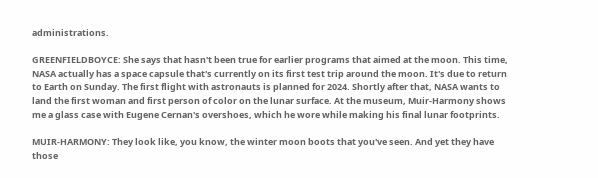administrations.

GREENFIELDBOYCE: She says that hasn't been true for earlier programs that aimed at the moon. This time, NASA actually has a space capsule that's currently on its first test trip around the moon. It's due to return to Earth on Sunday. The first flight with astronauts is planned for 2024. Shortly after that, NASA wants to land the first woman and first person of color on the lunar surface. At the museum, Muir-Harmony shows me a glass case with Eugene Cernan's overshoes, which he wore while making his final lunar footprints.

MUIR-HARMONY: They look like, you know, the winter moon boots that you've seen. And yet they have those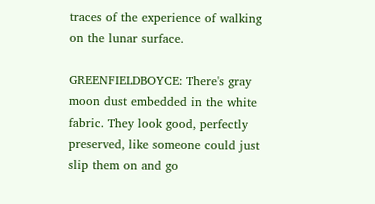traces of the experience of walking on the lunar surface.

GREENFIELDBOYCE: There's gray moon dust embedded in the white fabric. They look good, perfectly preserved, like someone could just slip them on and go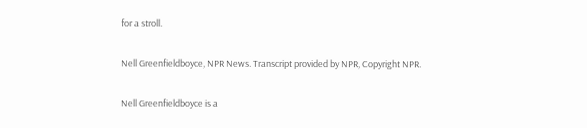for a stroll.

Nell Greenfieldboyce, NPR News. Transcript provided by NPR, Copyright NPR.

Nell Greenfieldboyce is a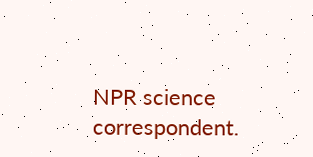NPR science correspondent.